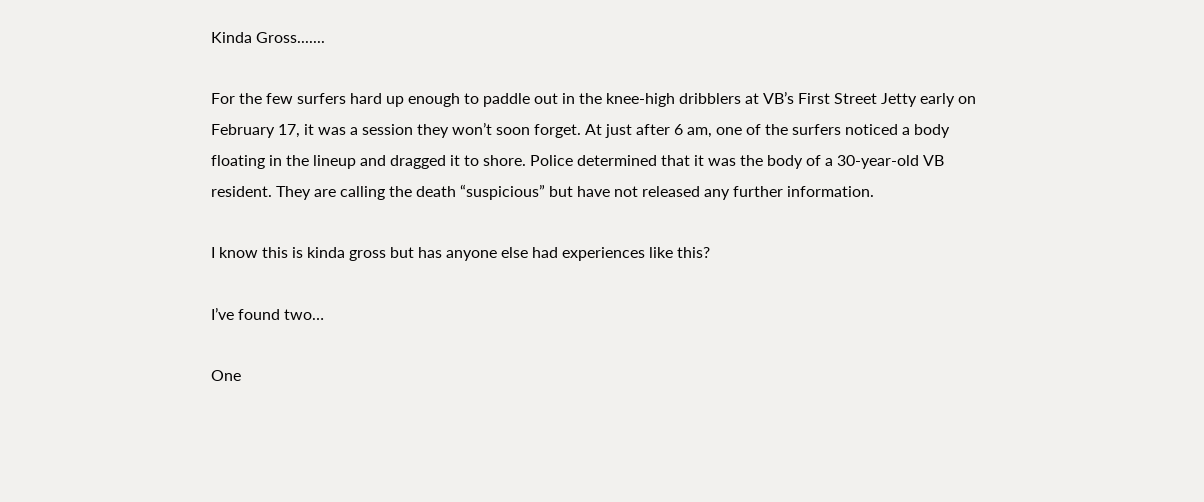Kinda Gross.......

For the few surfers hard up enough to paddle out in the knee-high dribblers at VB’s First Street Jetty early on February 17, it was a session they won’t soon forget. At just after 6 am, one of the surfers noticed a body floating in the lineup and dragged it to shore. Police determined that it was the body of a 30-year-old VB resident. They are calling the death “suspicious” but have not released any further information.

I know this is kinda gross but has anyone else had experiences like this?

I’ve found two…

One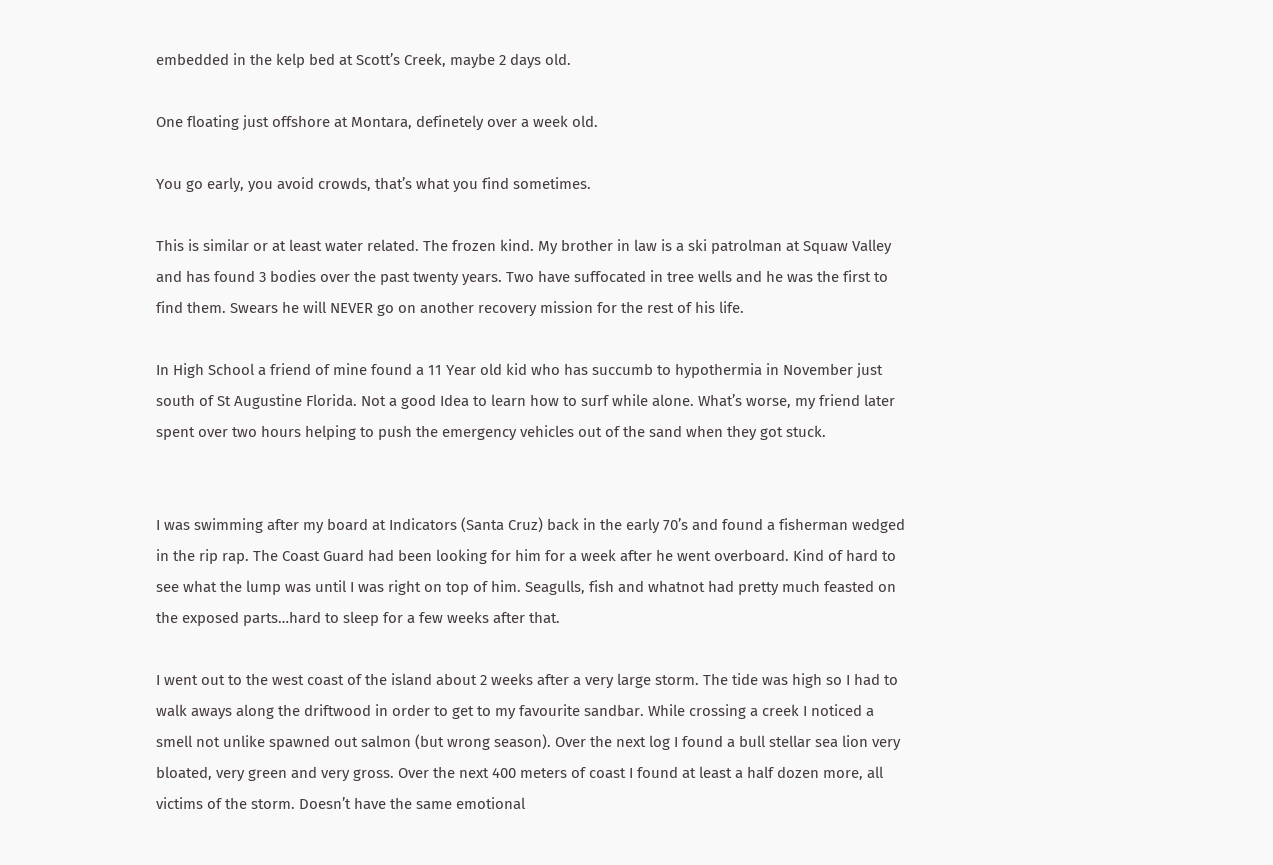embedded in the kelp bed at Scott’s Creek, maybe 2 days old.

One floating just offshore at Montara, definetely over a week old.

You go early, you avoid crowds, that’s what you find sometimes.

This is similar or at least water related. The frozen kind. My brother in law is a ski patrolman at Squaw Valley and has found 3 bodies over the past twenty years. Two have suffocated in tree wells and he was the first to find them. Swears he will NEVER go on another recovery mission for the rest of his life.

In High School a friend of mine found a 11 Year old kid who has succumb to hypothermia in November just south of St Augustine Florida. Not a good Idea to learn how to surf while alone. What’s worse, my friend later spent over two hours helping to push the emergency vehicles out of the sand when they got stuck.


I was swimming after my board at Indicators (Santa Cruz) back in the early 70’s and found a fisherman wedged in the rip rap. The Coast Guard had been looking for him for a week after he went overboard. Kind of hard to see what the lump was until I was right on top of him. Seagulls, fish and whatnot had pretty much feasted on the exposed parts…hard to sleep for a few weeks after that.

I went out to the west coast of the island about 2 weeks after a very large storm. The tide was high so I had to walk aways along the driftwood in order to get to my favourite sandbar. While crossing a creek I noticed a smell not unlike spawned out salmon (but wrong season). Over the next log I found a bull stellar sea lion very bloated, very green and very gross. Over the next 400 meters of coast I found at least a half dozen more, all victims of the storm. Doesn’t have the same emotional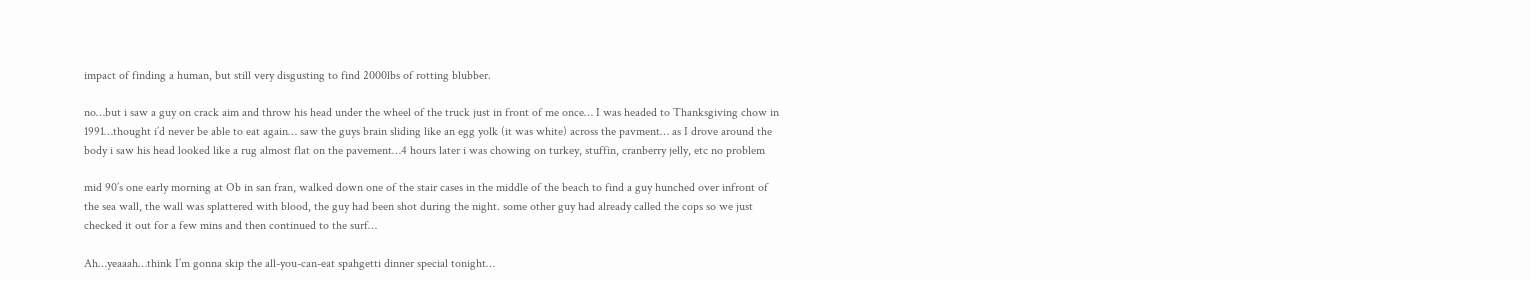impact of finding a human, but still very disgusting to find 2000lbs of rotting blubber.

no…but i saw a guy on crack aim and throw his head under the wheel of the truck just in front of me once… I was headed to Thanksgiving chow in 1991…thought i’d never be able to eat again… saw the guys brain sliding like an egg yolk (it was white) across the pavment… as I drove around the body i saw his head looked like a rug almost flat on the pavement…4 hours later i was chowing on turkey, stuffin, cranberry jelly, etc no problem

mid 90’s one early morning at Ob in san fran, walked down one of the stair cases in the middle of the beach to find a guy hunched over infront of the sea wall, the wall was splattered with blood, the guy had been shot during the night. some other guy had already called the cops so we just checked it out for a few mins and then continued to the surf…

Ah…yeaaah…think I’m gonna skip the all-you-can-eat spahgetti dinner special tonight…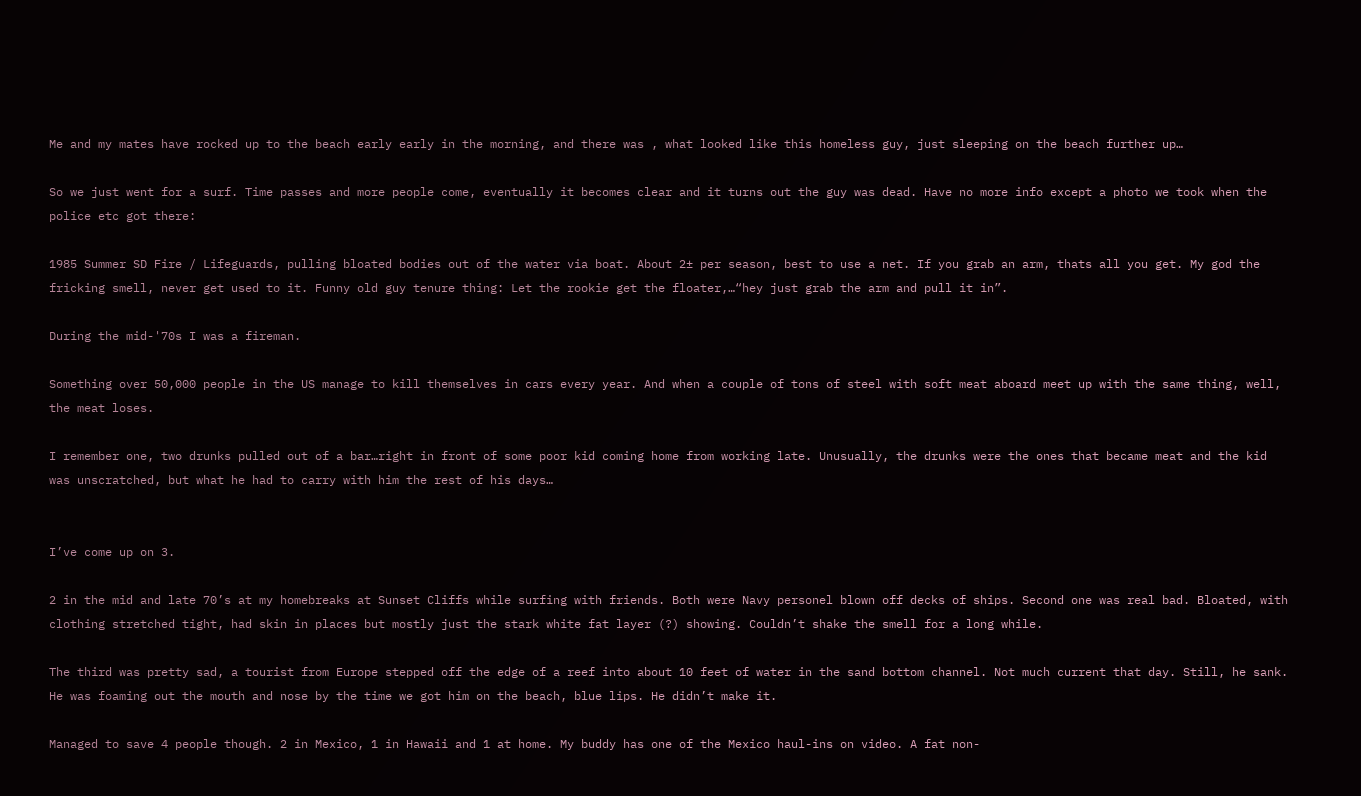Me and my mates have rocked up to the beach early early in the morning, and there was , what looked like this homeless guy, just sleeping on the beach further up…

So we just went for a surf. Time passes and more people come, eventually it becomes clear and it turns out the guy was dead. Have no more info except a photo we took when the police etc got there:

1985 Summer SD Fire / Lifeguards, pulling bloated bodies out of the water via boat. About 2± per season, best to use a net. If you grab an arm, thats all you get. My god the fricking smell, never get used to it. Funny old guy tenure thing: Let the rookie get the floater,…“hey just grab the arm and pull it in”.

During the mid-'70s I was a fireman.

Something over 50,000 people in the US manage to kill themselves in cars every year. And when a couple of tons of steel with soft meat aboard meet up with the same thing, well, the meat loses.

I remember one, two drunks pulled out of a bar…right in front of some poor kid coming home from working late. Unusually, the drunks were the ones that became meat and the kid was unscratched, but what he had to carry with him the rest of his days…


I’ve come up on 3.

2 in the mid and late 70’s at my homebreaks at Sunset Cliffs while surfing with friends. Both were Navy personel blown off decks of ships. Second one was real bad. Bloated, with clothing stretched tight, had skin in places but mostly just the stark white fat layer (?) showing. Couldn’t shake the smell for a long while.

The third was pretty sad, a tourist from Europe stepped off the edge of a reef into about 10 feet of water in the sand bottom channel. Not much current that day. Still, he sank. He was foaming out the mouth and nose by the time we got him on the beach, blue lips. He didn’t make it.

Managed to save 4 people though. 2 in Mexico, 1 in Hawaii and 1 at home. My buddy has one of the Mexico haul-ins on video. A fat non-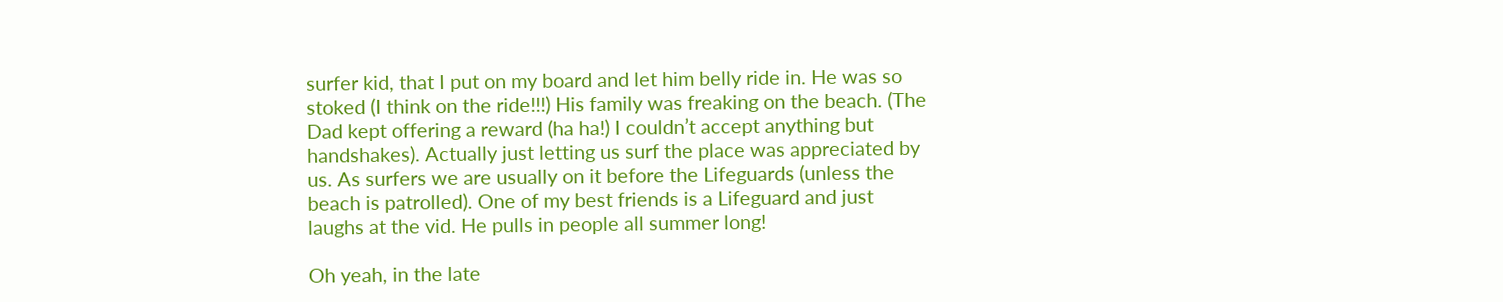surfer kid, that I put on my board and let him belly ride in. He was so stoked (I think on the ride!!!) His family was freaking on the beach. (The Dad kept offering a reward (ha ha!) I couldn’t accept anything but handshakes). Actually just letting us surf the place was appreciated by us. As surfers we are usually on it before the Lifeguards (unless the beach is patrolled). One of my best friends is a Lifeguard and just laughs at the vid. He pulls in people all summer long!

Oh yeah, in the late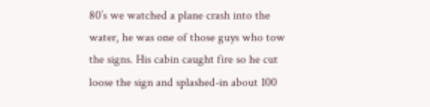80’s we watched a plane crash into the water, he was one of those guys who tow the signs. His cabin caught fire so he cut loose the sign and splashed-in about 100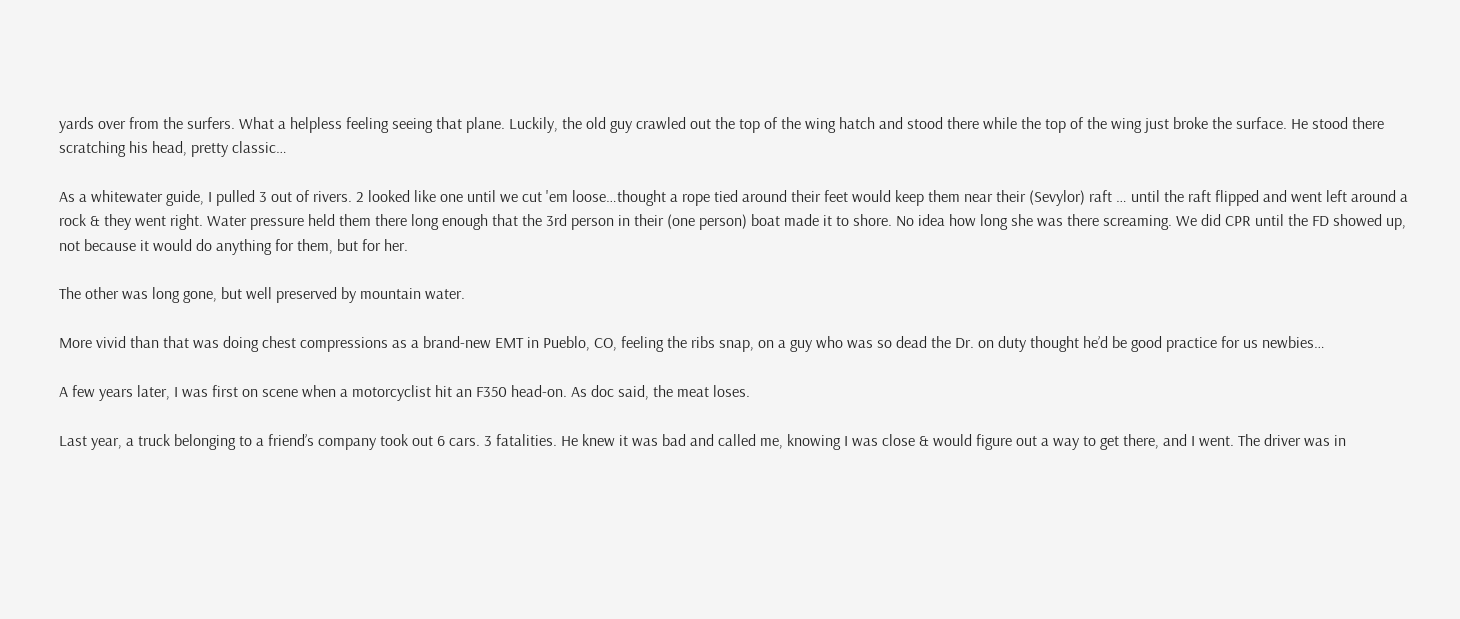yards over from the surfers. What a helpless feeling seeing that plane. Luckily, the old guy crawled out the top of the wing hatch and stood there while the top of the wing just broke the surface. He stood there scratching his head, pretty classic…

As a whitewater guide, I pulled 3 out of rivers. 2 looked like one until we cut 'em loose…thought a rope tied around their feet would keep them near their (Sevylor) raft … until the raft flipped and went left around a rock & they went right. Water pressure held them there long enough that the 3rd person in their (one person) boat made it to shore. No idea how long she was there screaming. We did CPR until the FD showed up, not because it would do anything for them, but for her.

The other was long gone, but well preserved by mountain water.

More vivid than that was doing chest compressions as a brand-new EMT in Pueblo, CO, feeling the ribs snap, on a guy who was so dead the Dr. on duty thought he’d be good practice for us newbies…

A few years later, I was first on scene when a motorcyclist hit an F350 head-on. As doc said, the meat loses.

Last year, a truck belonging to a friend’s company took out 6 cars. 3 fatalities. He knew it was bad and called me, knowing I was close & would figure out a way to get there, and I went. The driver was in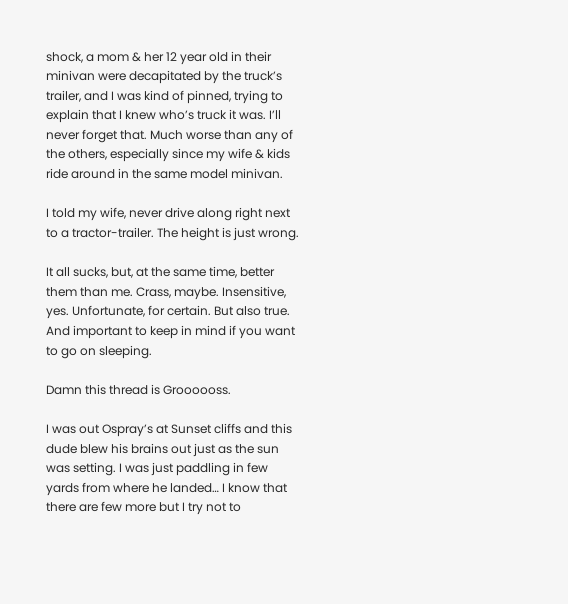shock, a mom & her 12 year old in their minivan were decapitated by the truck’s trailer, and I was kind of pinned, trying to explain that I knew who’s truck it was. I’ll never forget that. Much worse than any of the others, especially since my wife & kids ride around in the same model minivan.

I told my wife, never drive along right next to a tractor-trailer. The height is just wrong.

It all sucks, but, at the same time, better them than me. Crass, maybe. Insensitive, yes. Unfortunate, for certain. But also true. And important to keep in mind if you want to go on sleeping.

Damn this thread is Groooooss.

I was out Ospray’s at Sunset cliffs and this dude blew his brains out just as the sun was setting. I was just paddling in few yards from where he landed… I know that there are few more but I try not to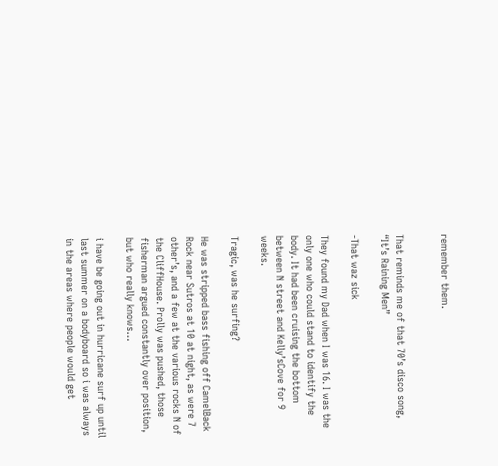remember them.


That reminds me of that 70’s disco song, “It’s Raining Men”

-That waz sick

They found my Dad when I was 16. I was the only one who could stand to identify the body. It had been cruising the bottom between N street and Kelly’sCove for 9 weeks.

Tragic, was he surfing?

He was stripped bass fishing off CamelBack Rock near Sutros at 10 at night, as were 7 other’s, and a few at the various rocks N of the CliffHouse. Prolly was pushed, those fisherman argued constantly over position, but who really knows…

i have be going out in hurricane surf up until last summer on a bodyboard so i was always in the areas where people would get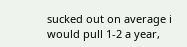sucked out on average i would pull 1-2 a year,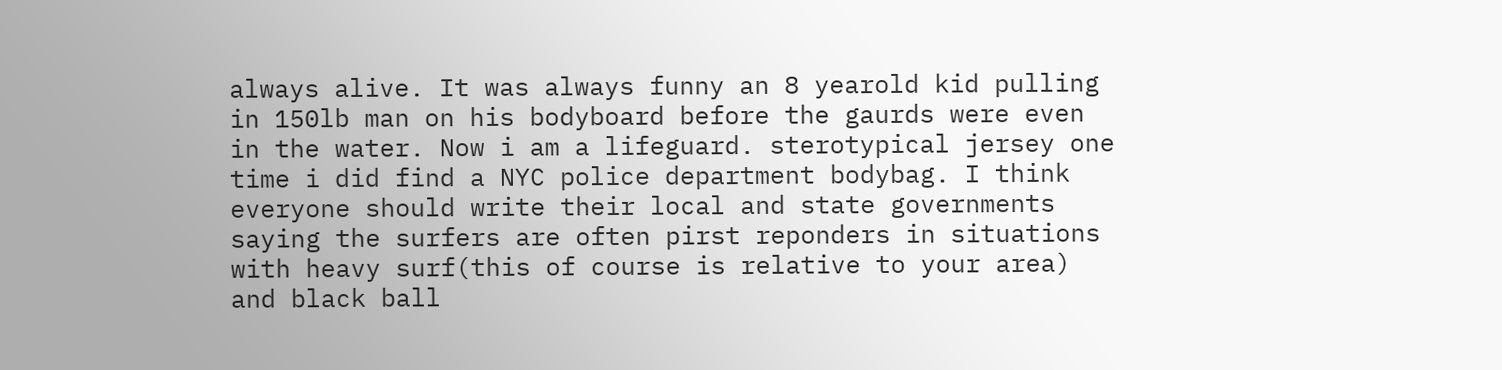always alive. It was always funny an 8 yearold kid pulling in 150lb man on his bodyboard before the gaurds were even in the water. Now i am a lifeguard. sterotypical jersey one time i did find a NYC police department bodybag. I think everyone should write their local and state governments saying the surfers are often pirst reponders in situations with heavy surf(this of course is relative to your area) and black ball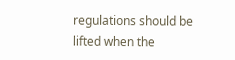regulations should be lifted when the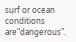surf or ocean conditions are"dangerous".